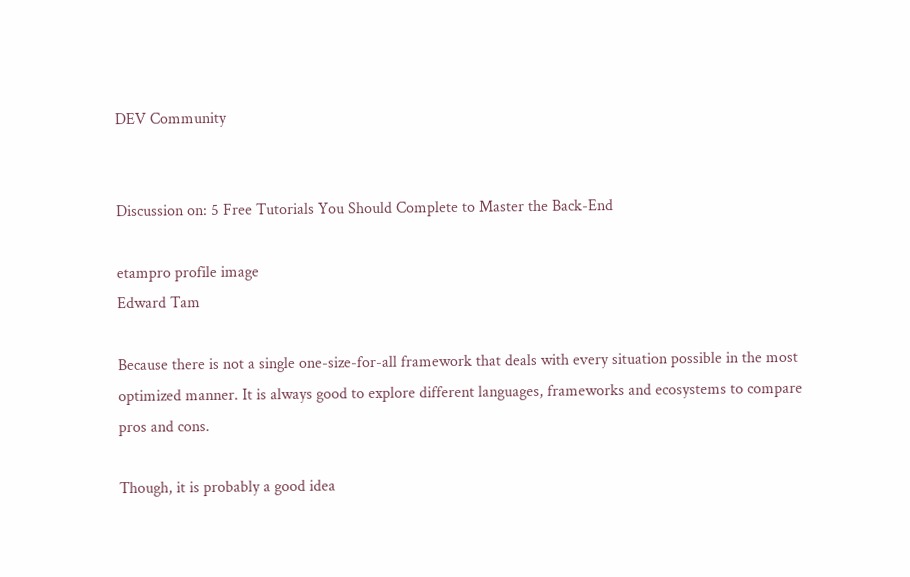DEV Community


Discussion on: 5 Free Tutorials You Should Complete to Master the Back-End

etampro profile image
Edward Tam

Because there is not a single one-size-for-all framework that deals with every situation possible in the most optimized manner. It is always good to explore different languages, frameworks and ecosystems to compare pros and cons.

Though, it is probably a good idea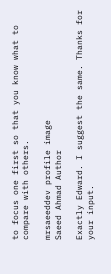to focus one first so that you know what to compare with others.

mrsaeeddev profile image
Saeed Ahmad Author

Exactly Edward. I suggest the same. Thanks for your input.